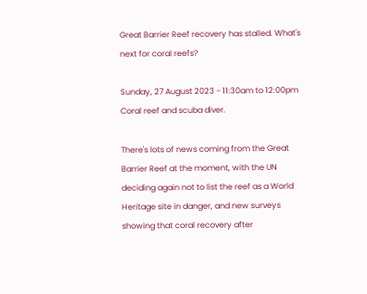Great Barrier Reef recovery has stalled. What's next for coral reefs?

Sunday, 27 August 2023 - 11:30am to 12:00pm
Coral reef and scuba diver.

There's lots of news coming from the Great Barrier Reef at the moment, with the UN deciding again not to list the reef as a World Heritage site in danger, and new surveys showing that coral recovery after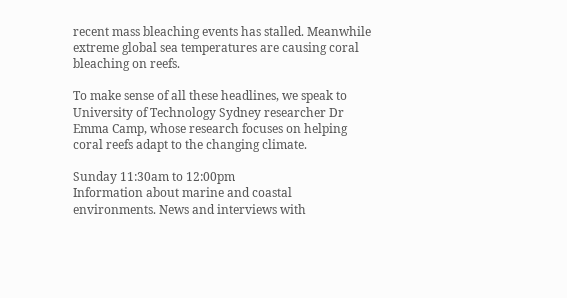recent mass bleaching events has stalled. Meanwhile extreme global sea temperatures are causing coral bleaching on reefs.

To make sense of all these headlines, we speak to University of Technology Sydney researcher Dr Emma Camp, whose research focuses on helping coral reefs adapt to the changing climate.

Sunday 11:30am to 12:00pm
Information about marine and coastal environments. News and interviews with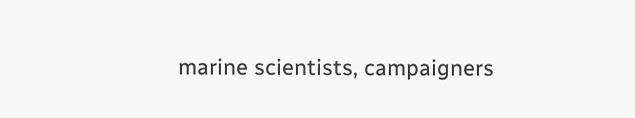marine scientists, campaigners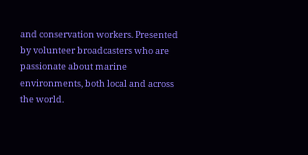and conservation workers. Presented by volunteer broadcasters who are passionate about marine environments, both local and across the world.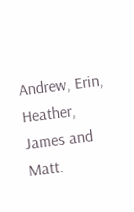Andrew, Erin, Heather, James and Matt.